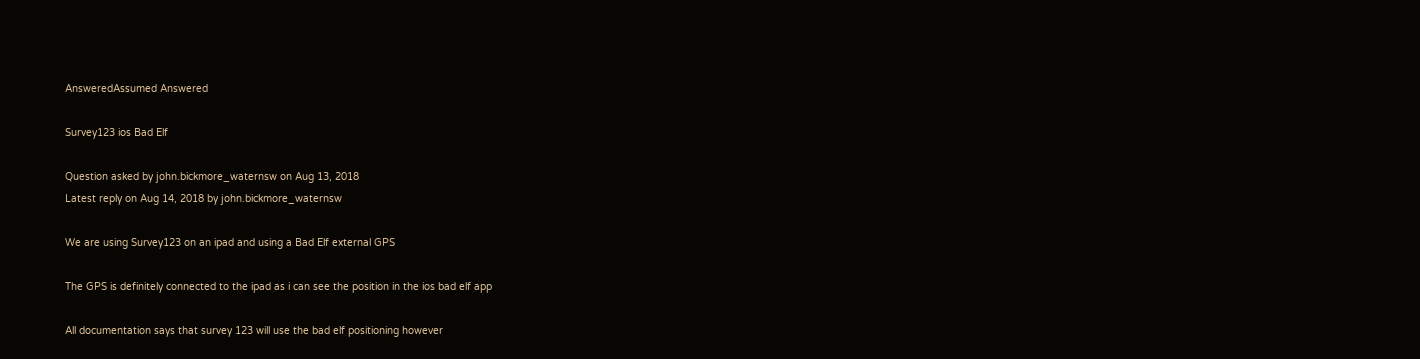AnsweredAssumed Answered

Survey123 ios Bad Elf

Question asked by john.bickmore_waternsw on Aug 13, 2018
Latest reply on Aug 14, 2018 by john.bickmore_waternsw

We are using Survey123 on an ipad and using a Bad Elf external GPS

The GPS is definitely connected to the ipad as i can see the position in the ios bad elf app

All documentation says that survey 123 will use the bad elf positioning however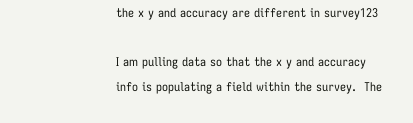the x y and accuracy are different in survey123

I am pulling data so that the x y and accuracy info is populating a field within the survey.  The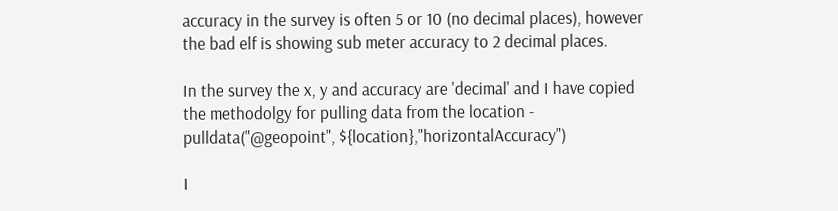accuracy in the survey is often 5 or 10 (no decimal places), however the bad elf is showing sub meter accuracy to 2 decimal places.

In the survey the x, y and accuracy are 'decimal' and I have copied the methodolgy for pulling data from the location -  pulldata("@geopoint", ${location},"horizontalAccuracy")

I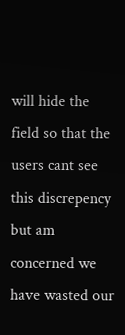will hide the field so that the users cant see this discrepency but am concerned we have wasted our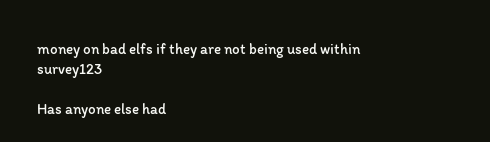money on bad elfs if they are not being used within survey123

Has anyone else had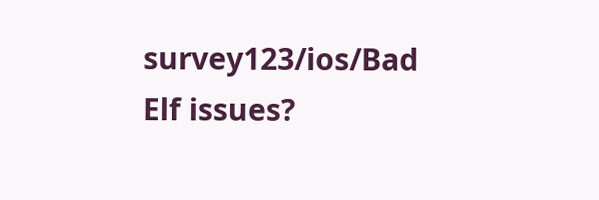survey123/ios/Bad Elf issues?